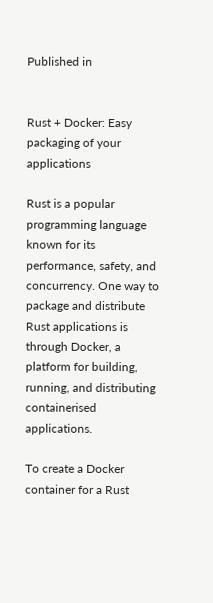Published in


Rust + Docker: Easy packaging of your applications

Rust is a popular programming language known for its performance, safety, and concurrency. One way to package and distribute Rust applications is through Docker, a platform for building, running, and distributing containerised applications.

To create a Docker container for a Rust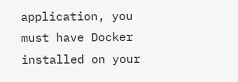application, you must have Docker installed on your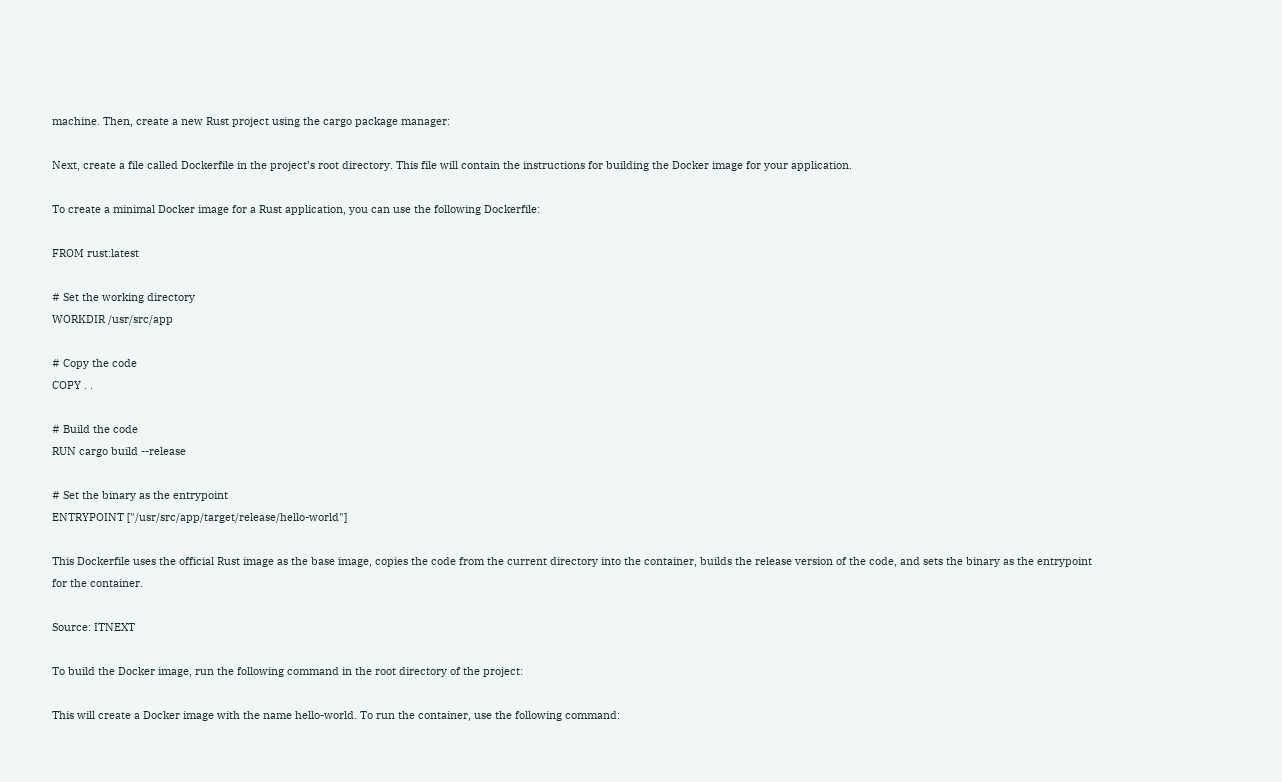machine. Then, create a new Rust project using the cargo package manager:

Next, create a file called Dockerfile in the project’s root directory. This file will contain the instructions for building the Docker image for your application.

To create a minimal Docker image for a Rust application, you can use the following Dockerfile:

FROM rust:latest

# Set the working directory
WORKDIR /usr/src/app

# Copy the code
COPY . .

# Build the code
RUN cargo build --release

# Set the binary as the entrypoint
ENTRYPOINT ["/usr/src/app/target/release/hello-world"]

This Dockerfile uses the official Rust image as the base image, copies the code from the current directory into the container, builds the release version of the code, and sets the binary as the entrypoint for the container.

Source: ITNEXT

To build the Docker image, run the following command in the root directory of the project:

This will create a Docker image with the name hello-world. To run the container, use the following command: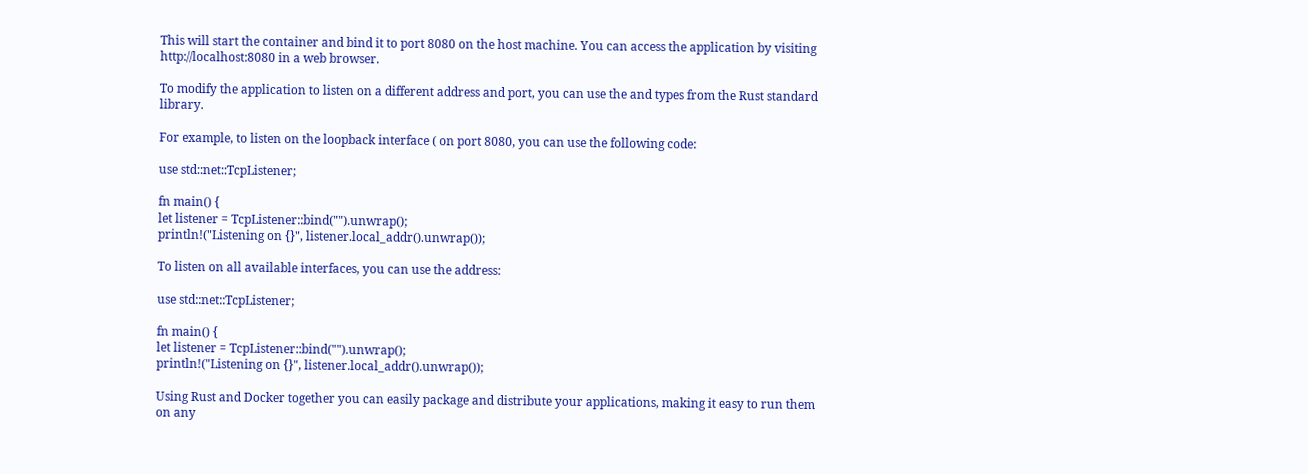This will start the container and bind it to port 8080 on the host machine. You can access the application by visiting http://localhost:8080 in a web browser.

To modify the application to listen on a different address and port, you can use the and types from the Rust standard library.

For example, to listen on the loopback interface ( on port 8080, you can use the following code:

use std::net::TcpListener;

fn main() {
let listener = TcpListener::bind("").unwrap();
println!("Listening on {}", listener.local_addr().unwrap());

To listen on all available interfaces, you can use the address:

use std::net::TcpListener;

fn main() {
let listener = TcpListener::bind("").unwrap();
println!("Listening on {}", listener.local_addr().unwrap());

Using Rust and Docker together you can easily package and distribute your applications, making it easy to run them on any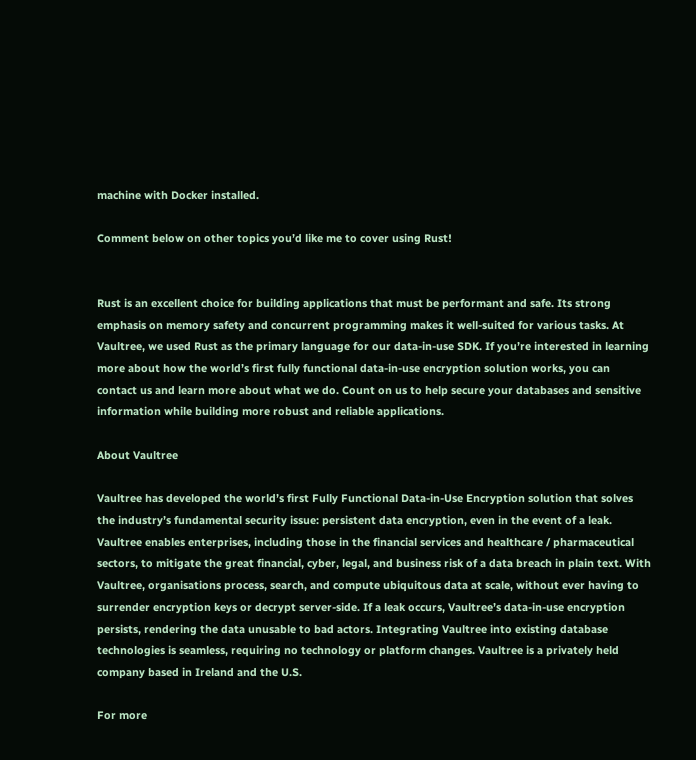machine with Docker installed.

Comment below on other topics you’d like me to cover using Rust!


Rust is an excellent choice for building applications that must be performant and safe. Its strong emphasis on memory safety and concurrent programming makes it well-suited for various tasks. At Vaultree, we used Rust as the primary language for our data-in-use SDK. If you’re interested in learning more about how the world’s first fully functional data-in-use encryption solution works, you can contact us and learn more about what we do. Count on us to help secure your databases and sensitive information while building more robust and reliable applications.

About Vaultree

Vaultree has developed the world’s first Fully Functional Data-in-Use Encryption solution that solves the industry’s fundamental security issue: persistent data encryption, even in the event of a leak. Vaultree enables enterprises, including those in the financial services and healthcare / pharmaceutical sectors, to mitigate the great financial, cyber, legal, and business risk of a data breach in plain text. With Vaultree, organisations process, search, and compute ubiquitous data at scale, without ever having to surrender encryption keys or decrypt server-side. If a leak occurs, Vaultree’s data-in-use encryption persists, rendering the data unusable to bad actors. Integrating Vaultree into existing database technologies is seamless, requiring no technology or platform changes. Vaultree is a privately held company based in Ireland and the U.S.

For more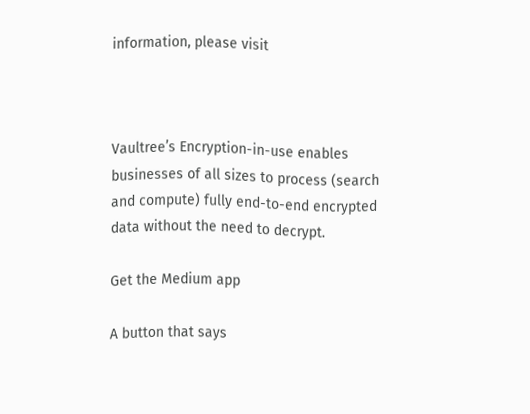information, please visit



Vaultree’s Encryption-in-use enables businesses of all sizes to process (search and compute) fully end-to-end encrypted data without the need to decrypt.

Get the Medium app

A button that says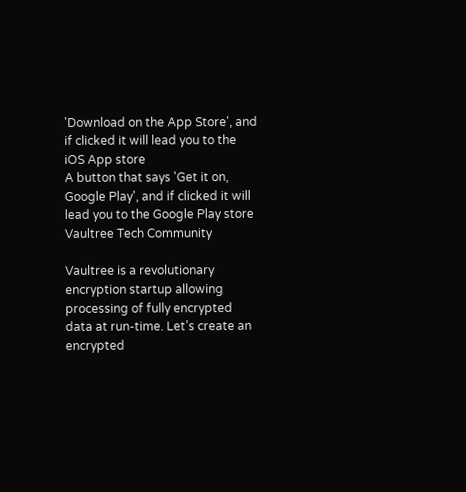'Download on the App Store', and if clicked it will lead you to the iOS App store
A button that says 'Get it on, Google Play', and if clicked it will lead you to the Google Play store
Vaultree Tech Community

Vaultree is a revolutionary encryption startup allowing processing of fully encrypted data at run-time. Let’s create an encrypted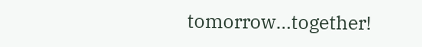tomorrow…together!